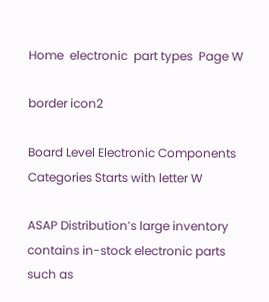Home  electronic  part types  Page W

border icon2

Board Level Electronic Components Categories Starts with letter W

ASAP Distribution’s large inventory contains in-stock electronic parts such as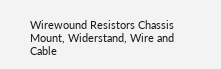Wirewound Resistors Chassis Mount, Widerstand, Wire and Cable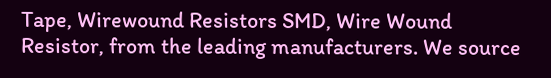Tape, Wirewound Resistors SMD, Wire Wound Resistor, from the leading manufacturers. We source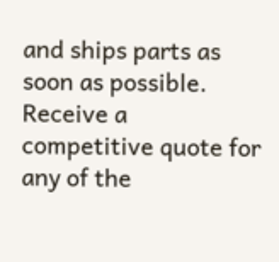and ships parts as soon as possible. Receive a competitive quote for any of the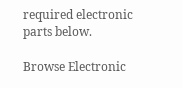required electronic parts below.

Browse Electronic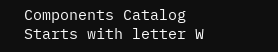Components Catalog Starts with letter W